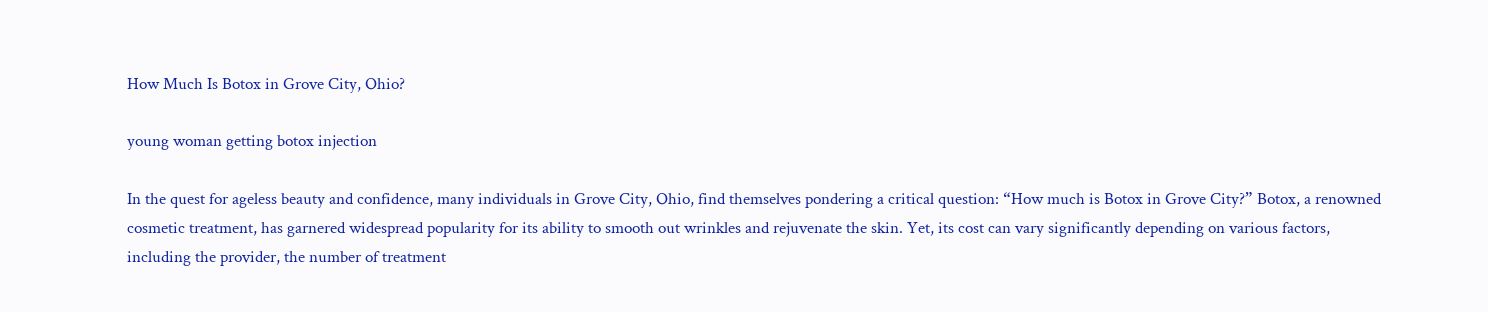How Much Is Botox in Grove City, Ohio?

young woman getting botox injection

In the quest for ageless beauty and confidence, many individuals in Grove City, Ohio, find themselves pondering a critical question: “How much is Botox in Grove City?” Botox, a renowned cosmetic treatment, has garnered widespread popularity for its ability to smooth out wrinkles and rejuvenate the skin. Yet, its cost can vary significantly depending on various factors, including the provider, the number of treatment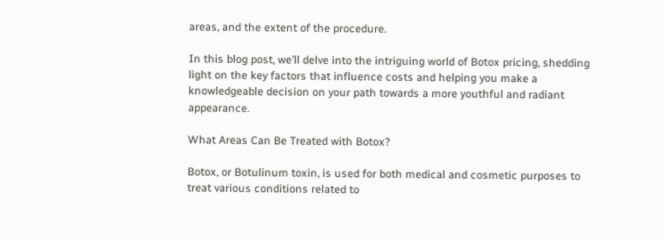areas, and the extent of the procedure.

In this blog post, we’ll delve into the intriguing world of Botox pricing, shedding light on the key factors that influence costs and helping you make a knowledgeable decision on your path towards a more youthful and radiant appearance.

What Areas Can Be Treated with Botox?

Botox, or Botulinum toxin, is used for both medical and cosmetic purposes to treat various conditions related to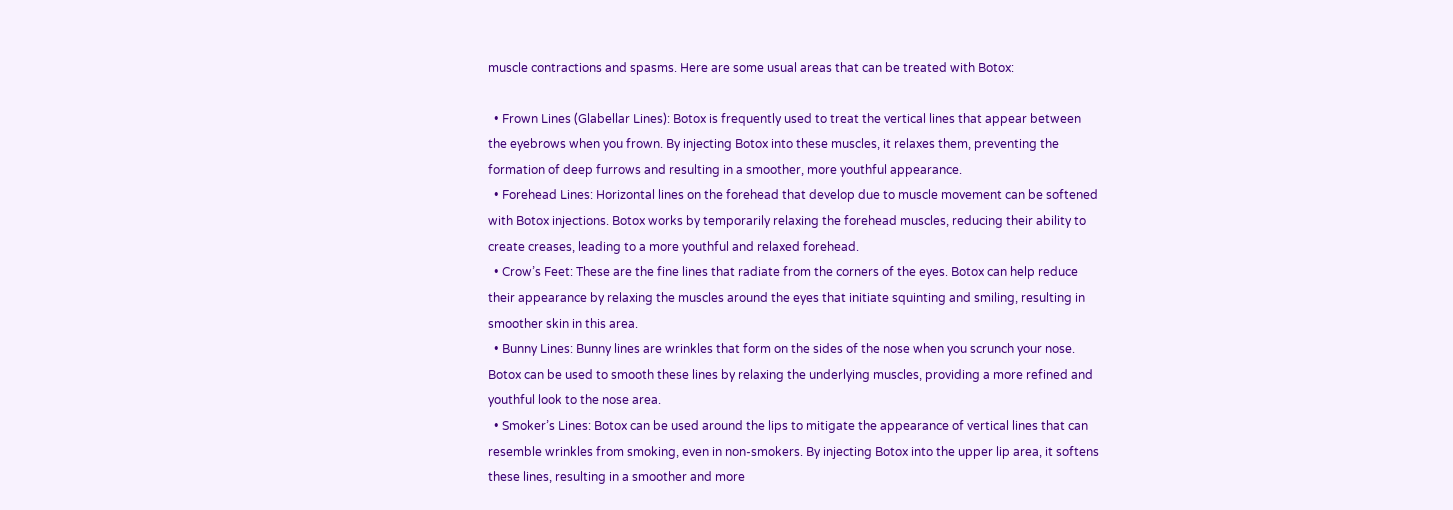muscle contractions and spasms. Here are some usual areas that can be treated with Botox:

  • Frown Lines (Glabellar Lines): Botox is frequently used to treat the vertical lines that appear between the eyebrows when you frown. By injecting Botox into these muscles, it relaxes them, preventing the formation of deep furrows and resulting in a smoother, more youthful appearance.
  • Forehead Lines: Horizontal lines on the forehead that develop due to muscle movement can be softened with Botox injections. Botox works by temporarily relaxing the forehead muscles, reducing their ability to create creases, leading to a more youthful and relaxed forehead.
  • Crow’s Feet: These are the fine lines that radiate from the corners of the eyes. Botox can help reduce their appearance by relaxing the muscles around the eyes that initiate squinting and smiling, resulting in smoother skin in this area.
  • Bunny Lines: Bunny lines are wrinkles that form on the sides of the nose when you scrunch your nose. Botox can be used to smooth these lines by relaxing the underlying muscles, providing a more refined and youthful look to the nose area.
  • Smoker’s Lines: Botox can be used around the lips to mitigate the appearance of vertical lines that can resemble wrinkles from smoking, even in non-smokers. By injecting Botox into the upper lip area, it softens these lines, resulting in a smoother and more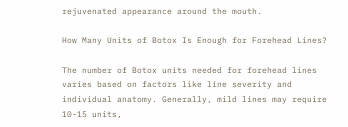rejuvenated appearance around the mouth.

How Many Units of Botox Is Enough for Forehead Lines?

The number of Botox units needed for forehead lines varies based on factors like line severity and individual anatomy. Generally, mild lines may require 10-15 units,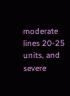moderate lines 20-25 units, and severe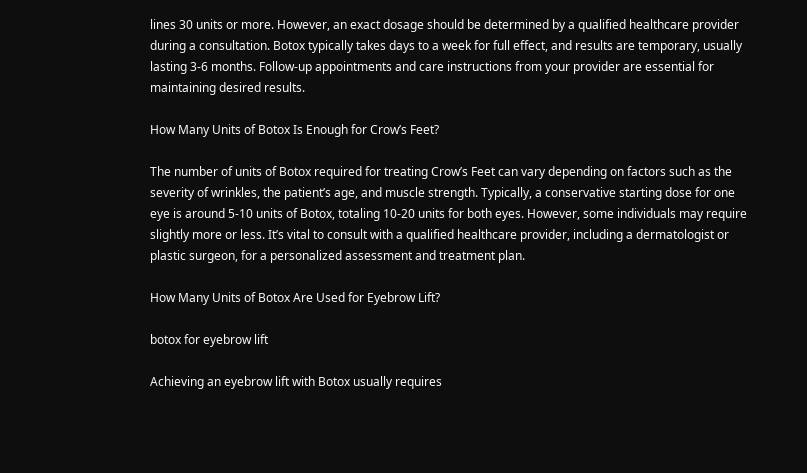lines 30 units or more. However, an exact dosage should be determined by a qualified healthcare provider during a consultation. Botox typically takes days to a week for full effect, and results are temporary, usually lasting 3-6 months. Follow-up appointments and care instructions from your provider are essential for maintaining desired results.

How Many Units of Botox Is Enough for Crow’s Feet?

The number of units of Botox required for treating Crow’s Feet can vary depending on factors such as the severity of wrinkles, the patient’s age, and muscle strength. Typically, a conservative starting dose for one eye is around 5-10 units of Botox, totaling 10-20 units for both eyes. However, some individuals may require slightly more or less. It’s vital to consult with a qualified healthcare provider, including a dermatologist or plastic surgeon, for a personalized assessment and treatment plan.

How Many Units of Botox Are Used for Eyebrow Lift?

botox for eyebrow lift

Achieving an eyebrow lift with Botox usually requires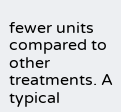fewer units compared to other treatments. A typical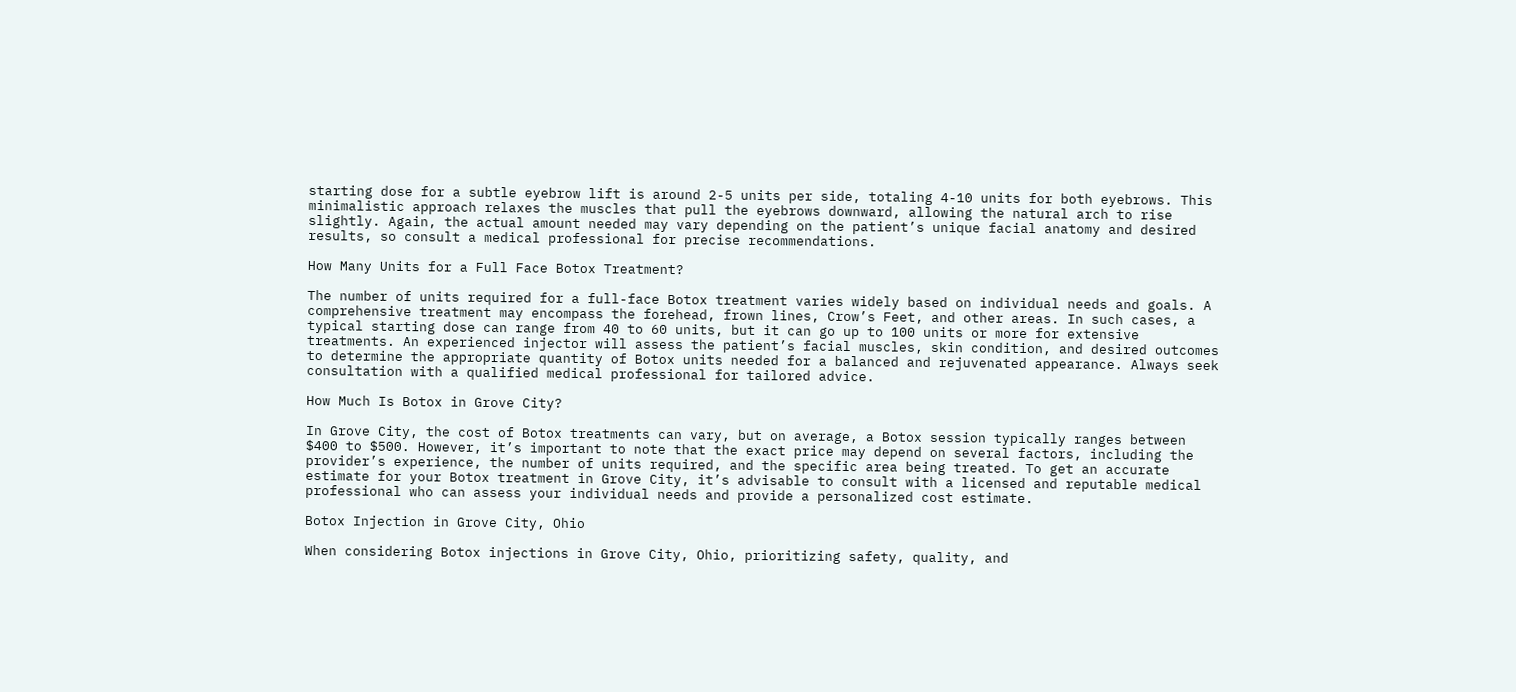starting dose for a subtle eyebrow lift is around 2-5 units per side, totaling 4-10 units for both eyebrows. This minimalistic approach relaxes the muscles that pull the eyebrows downward, allowing the natural arch to rise slightly. Again, the actual amount needed may vary depending on the patient’s unique facial anatomy and desired results, so consult a medical professional for precise recommendations.

How Many Units for a Full Face Botox Treatment?

The number of units required for a full-face Botox treatment varies widely based on individual needs and goals. A comprehensive treatment may encompass the forehead, frown lines, Crow’s Feet, and other areas. In such cases, a typical starting dose can range from 40 to 60 units, but it can go up to 100 units or more for extensive treatments. An experienced injector will assess the patient’s facial muscles, skin condition, and desired outcomes to determine the appropriate quantity of Botox units needed for a balanced and rejuvenated appearance. Always seek consultation with a qualified medical professional for tailored advice.

How Much Is Botox in Grove City?

In Grove City, the cost of Botox treatments can vary, but on average, a Botox session typically ranges between $400 to $500. However, it’s important to note that the exact price may depend on several factors, including the provider’s experience, the number of units required, and the specific area being treated. To get an accurate estimate for your Botox treatment in Grove City, it’s advisable to consult with a licensed and reputable medical professional who can assess your individual needs and provide a personalized cost estimate.

Botox Injection in Grove City, Ohio

When considering Botox injections in Grove City, Ohio, prioritizing safety, quality, and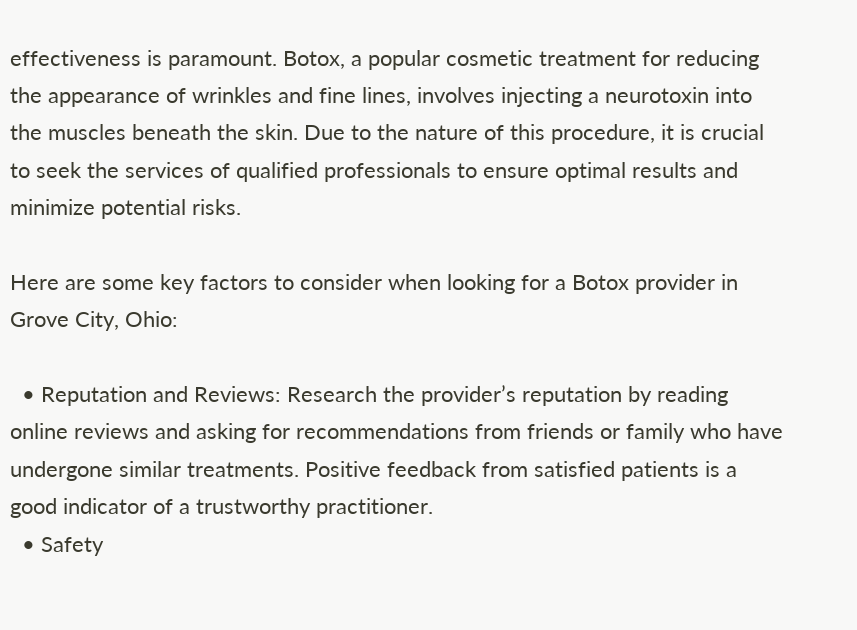effectiveness is paramount. Botox, a popular cosmetic treatment for reducing the appearance of wrinkles and fine lines, involves injecting a neurotoxin into the muscles beneath the skin. Due to the nature of this procedure, it is crucial to seek the services of qualified professionals to ensure optimal results and minimize potential risks.

Here are some key factors to consider when looking for a Botox provider in Grove City, Ohio:

  • Reputation and Reviews: Research the provider’s reputation by reading online reviews and asking for recommendations from friends or family who have undergone similar treatments. Positive feedback from satisfied patients is a good indicator of a trustworthy practitioner.
  • Safety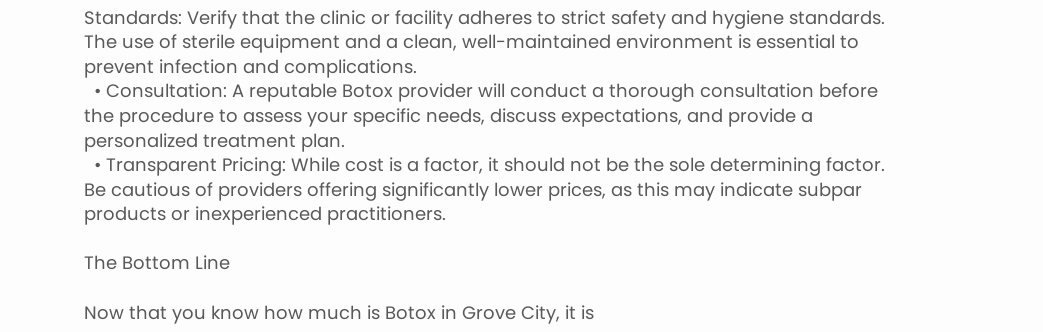Standards: Verify that the clinic or facility adheres to strict safety and hygiene standards. The use of sterile equipment and a clean, well-maintained environment is essential to prevent infection and complications.
  • Consultation: A reputable Botox provider will conduct a thorough consultation before the procedure to assess your specific needs, discuss expectations, and provide a personalized treatment plan.
  • Transparent Pricing: While cost is a factor, it should not be the sole determining factor. Be cautious of providers offering significantly lower prices, as this may indicate subpar products or inexperienced practitioners.

The Bottom Line

Now that you know how much is Botox in Grove City, it is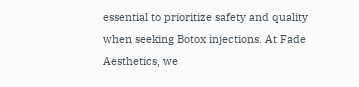essential to prioritize safety and quality when seeking Botox injections. At Fade Aesthetics, we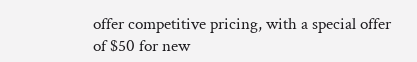offer competitive pricing, with a special offer of $50 for new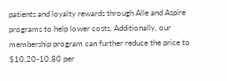patients and loyalty rewards through Alle and Aspire programs to help lower costs. Additionally, our membership program can further reduce the price to $10.20-10.80 per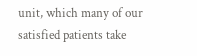unit, which many of our satisfied patients take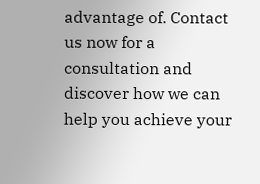advantage of. Contact us now for a consultation and discover how we can help you achieve your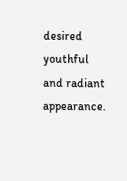desired youthful and radiant appearance.